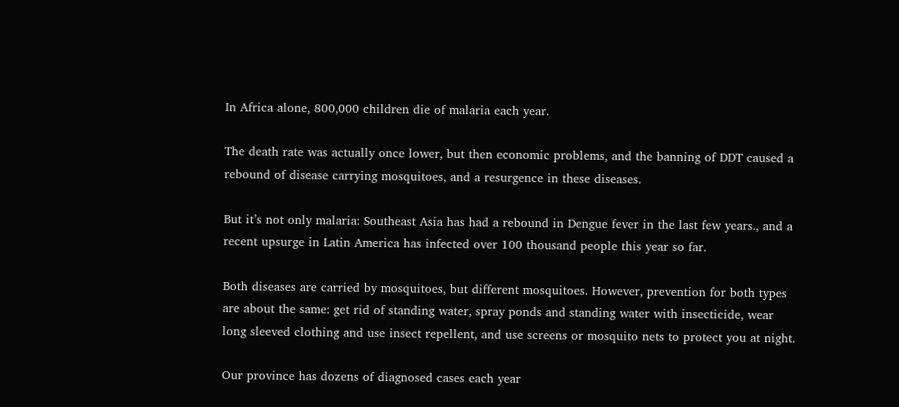In Africa alone, 800,000 children die of malaria each year.

The death rate was actually once lower, but then economic problems, and the banning of DDT caused a rebound of disease carrying mosquitoes, and a resurgence in these diseases.

But it’s not only malaria: Southeast Asia has had a rebound in Dengue fever in the last few years., and a recent upsurge in Latin America has infected over 100 thousand people this year so far.

Both diseases are carried by mosquitoes, but different mosquitoes. However, prevention for both types are about the same: get rid of standing water, spray ponds and standing water with insecticide, wear long sleeved clothing and use insect repellent, and use screens or mosquito nets to protect you at night.

Our province has dozens of diagnosed cases each year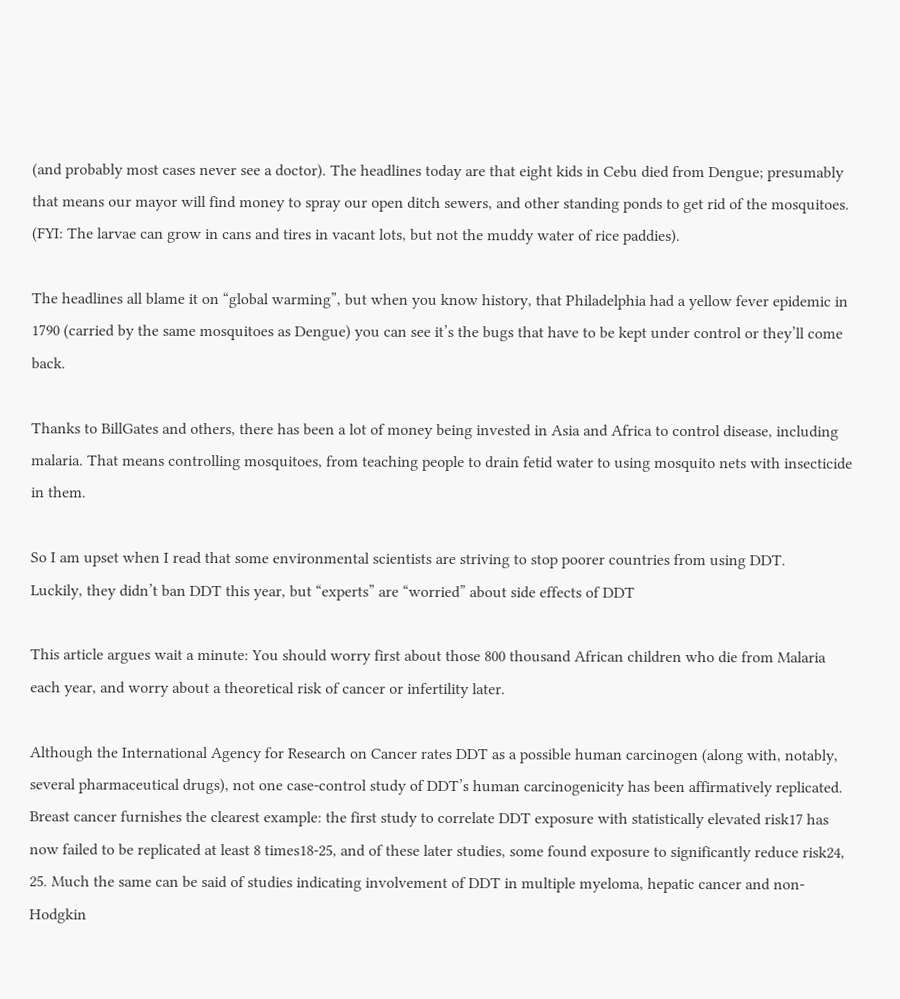(and probably most cases never see a doctor). The headlines today are that eight kids in Cebu died from Dengue; presumably that means our mayor will find money to spray our open ditch sewers, and other standing ponds to get rid of the mosquitoes. (FYI: The larvae can grow in cans and tires in vacant lots, but not the muddy water of rice paddies).

The headlines all blame it on “global warming”, but when you know history, that Philadelphia had a yellow fever epidemic in 1790 (carried by the same mosquitoes as Dengue) you can see it’s the bugs that have to be kept under control or they’ll come back.

Thanks to BillGates and others, there has been a lot of money being invested in Asia and Africa to control disease, including malaria. That means controlling mosquitoes, from teaching people to drain fetid water to using mosquito nets with insecticide in them.

So I am upset when I read that some environmental scientists are striving to stop poorer countries from using DDT.
Luckily, they didn’t ban DDT this year, but “experts” are “worried” about side effects of DDT

This article argues wait a minute: You should worry first about those 800 thousand African children who die from Malaria each year, and worry about a theoretical risk of cancer or infertility later.

Although the International Agency for Research on Cancer rates DDT as a possible human carcinogen (along with, notably, several pharmaceutical drugs), not one case-control study of DDT’s human carcinogenicity has been affirmatively replicated. Breast cancer furnishes the clearest example: the first study to correlate DDT exposure with statistically elevated risk17 has now failed to be replicated at least 8 times18-25, and of these later studies, some found exposure to significantly reduce risk24, 25. Much the same can be said of studies indicating involvement of DDT in multiple myeloma, hepatic cancer and non-Hodgkin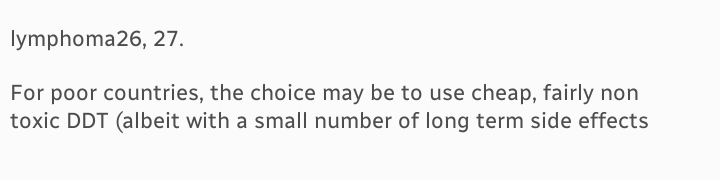lymphoma26, 27.

For poor countries, the choice may be to use cheap, fairly non toxic DDT (albeit with a small number of long term side effects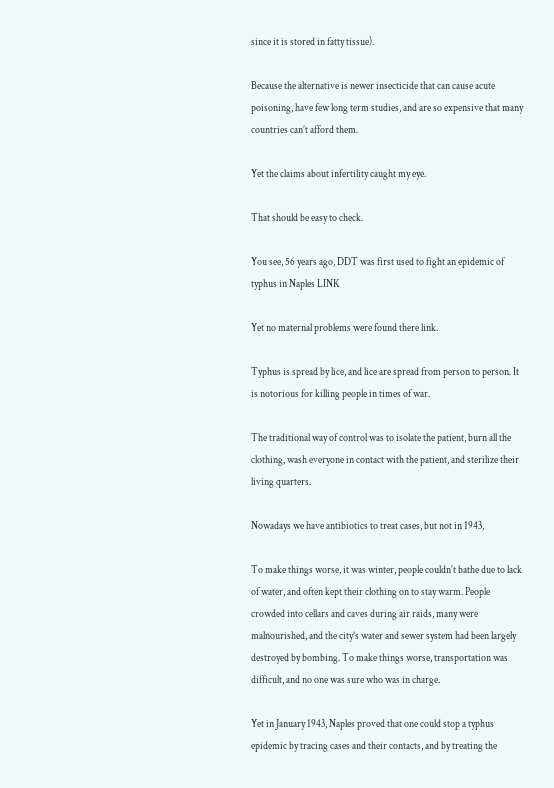since it is stored in fatty tissue).

Because the alternative is newer insecticide that can cause acute poisoning, have few long term studies, and are so expensive that many countries can’t afford them.

Yet the claims about infertility caught my eye.

That should be easy to check.

You see, 56 years ago, DDT was first used to fight an epidemic of typhus in Naples LINK

Yet no maternal problems were found there link.

Typhus is spread by lice, and lice are spread from person to person. It is notorious for killing people in times of war.

The traditional way of control was to isolate the patient, burn all the clothing, wash everyone in contact with the patient, and sterilize their living quarters.

Nowadays we have antibiotics to treat cases, but not in 1943,

To make things worse, it was winter, people couldn’t bathe due to lack of water, and often kept their clothing on to stay warm. People crowded into cellars and caves during air raids, many were malnourished, and the city’s water and sewer system had been largely destroyed by bombing. To make things worse, transportation was difficult, and no one was sure who was in charge.

Yet in January 1943, Naples proved that one could stop a typhus epidemic by tracing cases and their contacts, and by treating the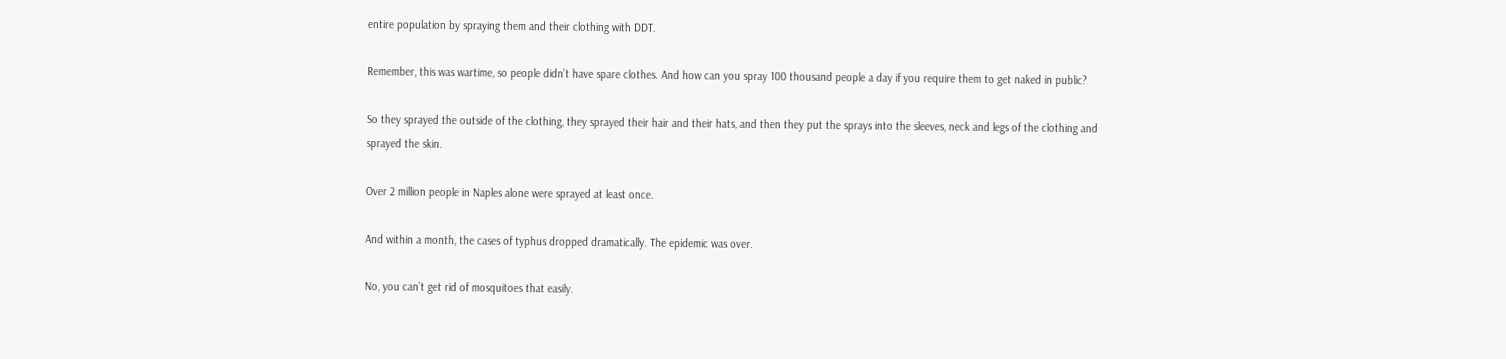entire population by spraying them and their clothing with DDT.

Remember, this was wartime, so people didn’t have spare clothes. And how can you spray 100 thousand people a day if you require them to get naked in public?

So they sprayed the outside of the clothing, they sprayed their hair and their hats, and then they put the sprays into the sleeves, neck and legs of the clothing and sprayed the skin.

Over 2 million people in Naples alone were sprayed at least once.

And within a month, the cases of typhus dropped dramatically. The epidemic was over.

No, you can’t get rid of mosquitoes that easily.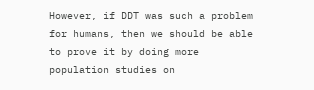However, if DDT was such a problem for humans, then we should be able to prove it by doing more population studies on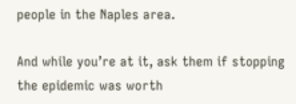people in the Naples area.

And while you’re at it, ask them if stopping the epidemic was worth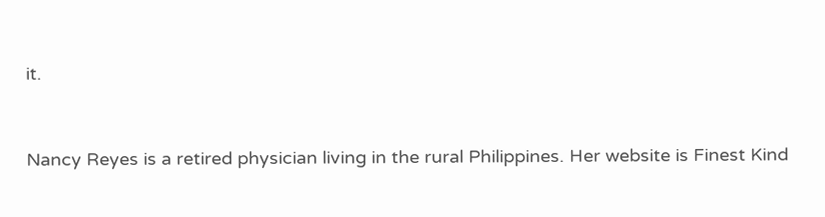it.


Nancy Reyes is a retired physician living in the rural Philippines. Her website is Finest Kind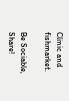Clinic and fishmarket.

Be Sociable, Share!